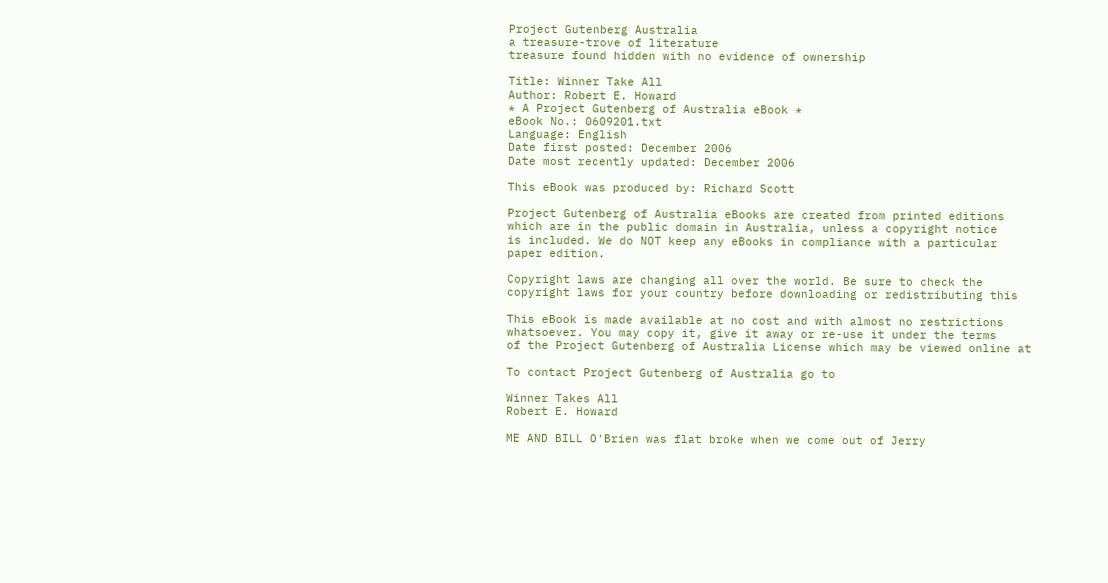Project Gutenberg Australia
a treasure-trove of literature
treasure found hidden with no evidence of ownership

Title: Winner Take All
Author: Robert E. Howard
* A Project Gutenberg of Australia eBook *
eBook No.: 0609201.txt
Language: English
Date first posted: December 2006
Date most recently updated: December 2006

This eBook was produced by: Richard Scott

Project Gutenberg of Australia eBooks are created from printed editions
which are in the public domain in Australia, unless a copyright notice
is included. We do NOT keep any eBooks in compliance with a particular
paper edition.

Copyright laws are changing all over the world. Be sure to check the
copyright laws for your country before downloading or redistributing this

This eBook is made available at no cost and with almost no restrictions
whatsoever. You may copy it, give it away or re-use it under the terms
of the Project Gutenberg of Australia License which may be viewed online at

To contact Project Gutenberg of Australia go to

Winner Takes All
Robert E. Howard

ME AND BILL O'Brien was flat broke when we come out of Jerry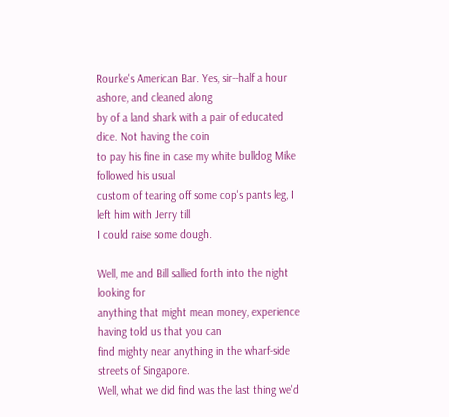Rourke's American Bar. Yes, sir--half a hour ashore, and cleaned along
by of a land shark with a pair of educated dice. Not having the coin
to pay his fine in case my white bulldog Mike followed his usual
custom of tearing off some cop's pants leg, I left him with Jerry till
I could raise some dough.

Well, me and Bill sallied forth into the night looking for
anything that might mean money, experience having told us that you can
find mighty near anything in the wharf-side streets of Singapore.
Well, what we did find was the last thing we'd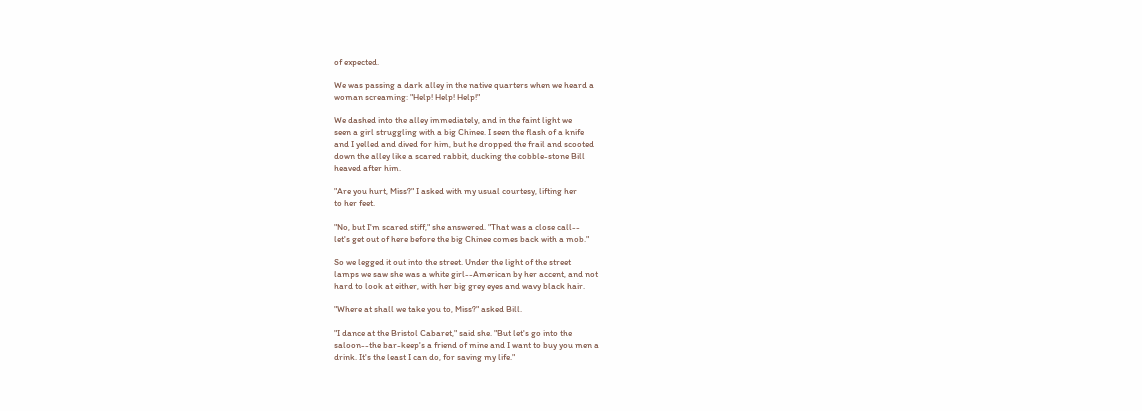of expected.

We was passing a dark alley in the native quarters when we heard a
woman screaming: "Help! Help! Help!"

We dashed into the alley immediately, and in the faint light we
seen a girl struggling with a big Chinee. I seen the flash of a knife
and I yelled and dived for him, but he dropped the frail and scooted
down the alley like a scared rabbit, ducking the cobble-stone Bill
heaved after him.

"Are you hurt, Miss?" I asked with my usual courtesy, lifting her
to her feet.

"No, but I'm scared stiff," she answered. "That was a close call--
let's get out of here before the big Chinee comes back with a mob."

So we legged it out into the street. Under the light of the street
lamps we saw she was a white girl--American by her accent, and not
hard to look at either, with her big grey eyes and wavy black hair.

"Where at shall we take you to, Miss?" asked Bill.

"I dance at the Bristol Cabaret," said she. "But let's go into the
saloon--the bar-keep's a friend of mine and I want to buy you men a
drink. It's the least I can do, for saving my life."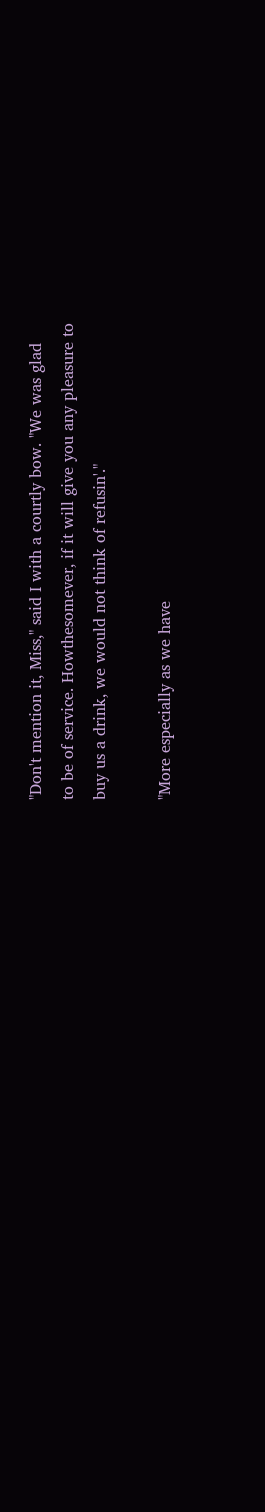"Don't mention it, Miss," said I with a courtly bow. "We was glad
to be of service. Howthesomever, if it will give you any pleasure to
buy us a drink, we would not think of refusin'."

"More especially as we have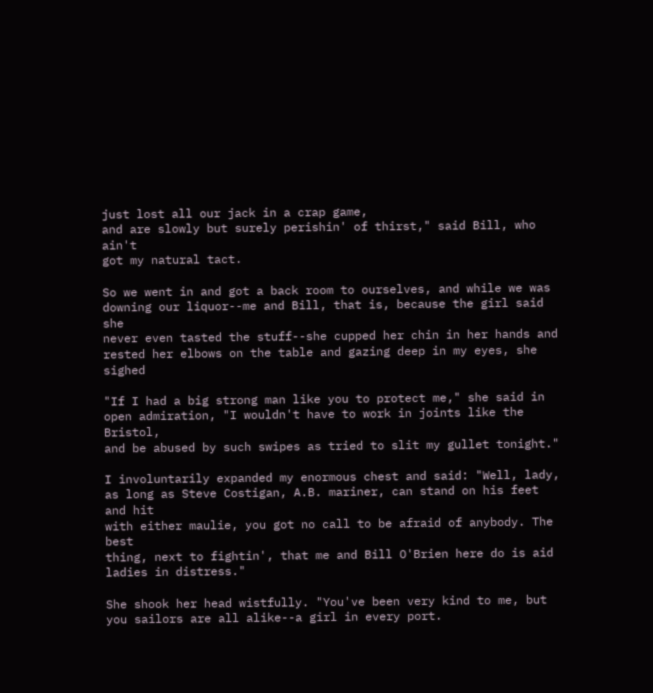just lost all our jack in a crap game,
and are slowly but surely perishin' of thirst," said Bill, who ain't
got my natural tact.

So we went in and got a back room to ourselves, and while we was
downing our liquor--me and Bill, that is, because the girl said she
never even tasted the stuff--she cupped her chin in her hands and
rested her elbows on the table and gazing deep in my eyes, she sighed

"If I had a big strong man like you to protect me," she said in
open admiration, "I wouldn't have to work in joints like the Bristol,
and be abused by such swipes as tried to slit my gullet tonight."

I involuntarily expanded my enormous chest and said: "Well, lady,
as long as Steve Costigan, A.B. mariner, can stand on his feet and hit
with either maulie, you got no call to be afraid of anybody. The best
thing, next to fightin', that me and Bill O'Brien here do is aid
ladies in distress."

She shook her head wistfully. "You've been very kind to me, but
you sailors are all alike--a girl in every port.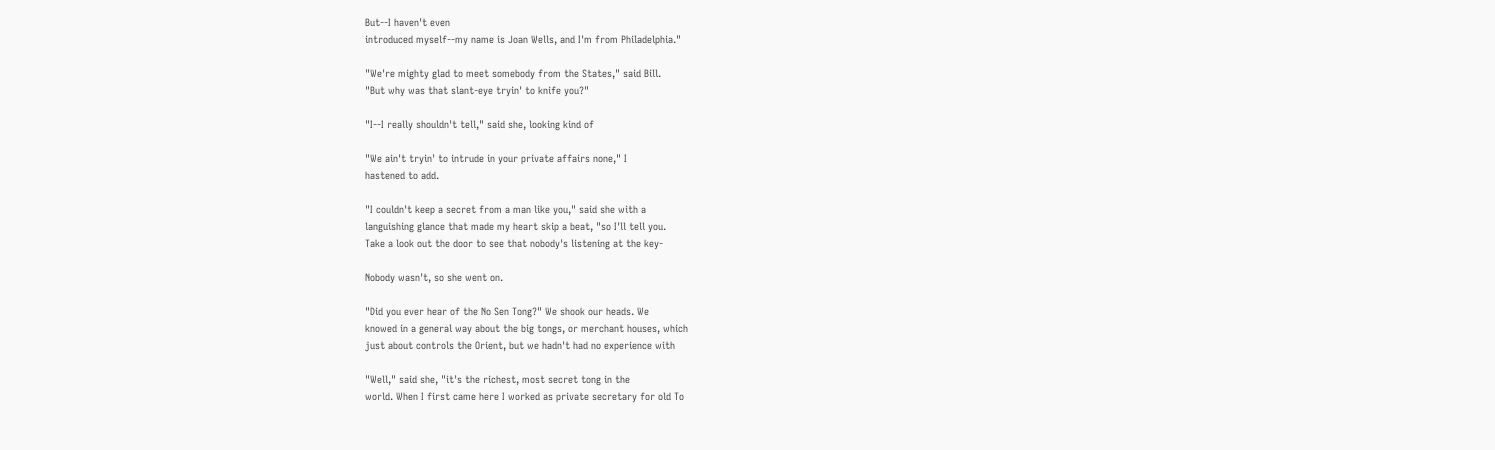But--I haven't even
introduced myself--my name is Joan Wells, and I'm from Philadelphia."

"We're mighty glad to meet somebody from the States," said Bill.
"But why was that slant-eye tryin' to knife you?"

"I--I really shouldn't tell," said she, looking kind of

"We ain't tryin' to intrude in your private affairs none," I
hastened to add.

"I couldn't keep a secret from a man like you," said she with a
languishing glance that made my heart skip a beat, "so I'll tell you.
Take a look out the door to see that nobody's listening at the key-

Nobody wasn't, so she went on.

"Did you ever hear of the No Sen Tong?" We shook our heads. We
knowed in a general way about the big tongs, or merchant houses, which
just about controls the Orient, but we hadn't had no experience with

"Well," said she, "it's the richest, most secret tong in the
world. When I first came here I worked as private secretary for old To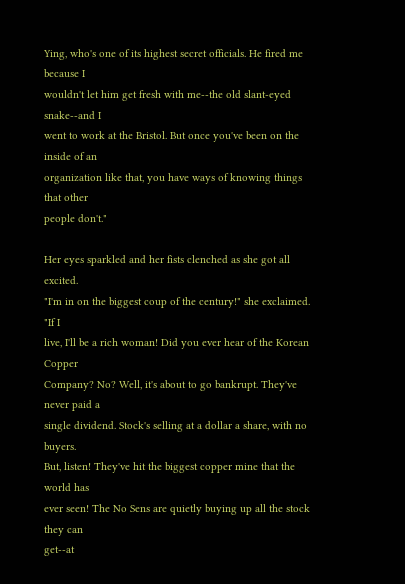Ying, who's one of its highest secret officials. He fired me because I
wouldn't let him get fresh with me--the old slant-eyed snake--and I
went to work at the Bristol. But once you've been on the inside of an
organization like that, you have ways of knowing things that other
people don't."

Her eyes sparkled and her fists clenched as she got all excited.
"I'm in on the biggest coup of the century!" she exclaimed. "If I
live, I'll be a rich woman! Did you ever hear of the Korean Copper
Company? No? Well, it's about to go bankrupt. They've never paid a
single dividend. Stock's selling at a dollar a share, with no buyers.
But, listen! They've hit the biggest copper mine that the world has
ever seen! The No Sens are quietly buying up all the stock they can
get--at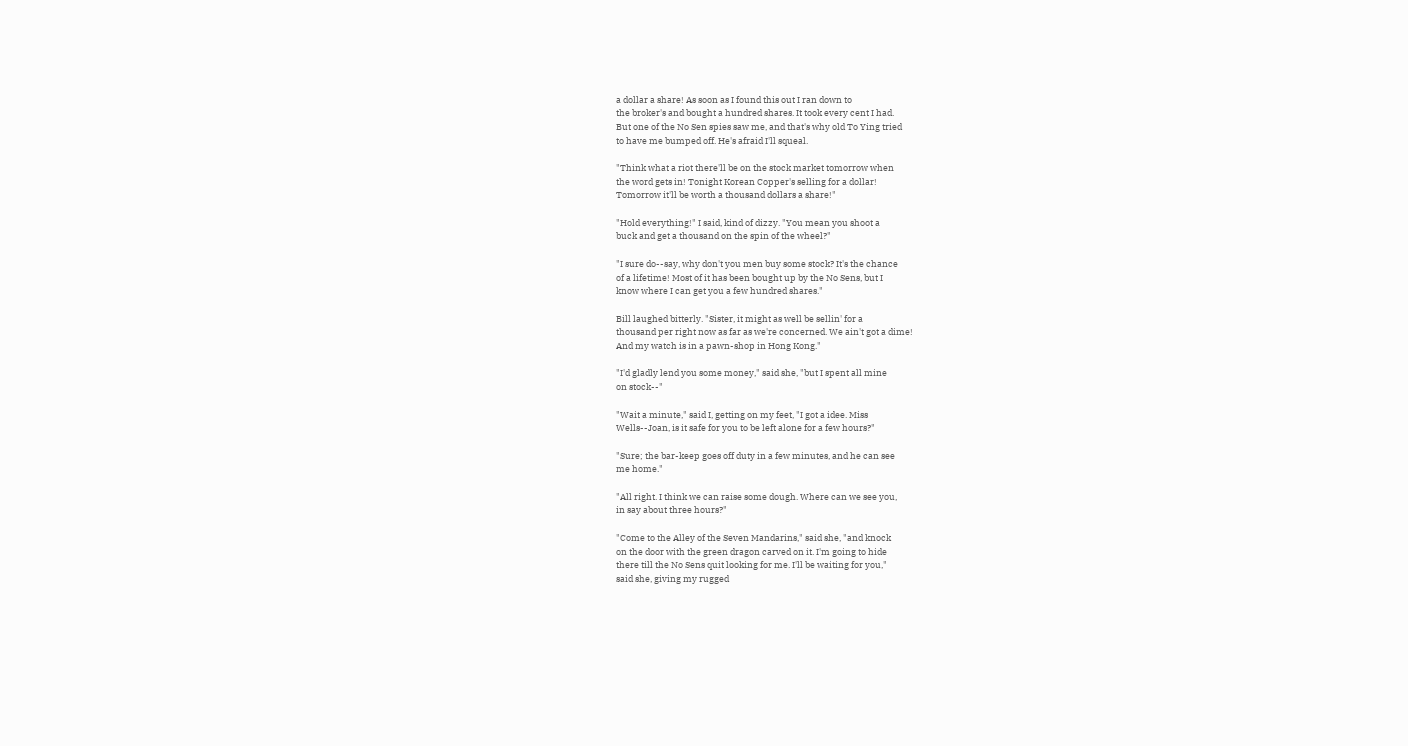a dollar a share! As soon as I found this out I ran down to
the broker's and bought a hundred shares. It took every cent I had.
But one of the No Sen spies saw me, and that's why old To Ying tried
to have me bumped off. He's afraid I'll squeal.

"Think what a riot there'll be on the stock market tomorrow when
the word gets in! Tonight Korean Copper's selling for a dollar!
Tomorrow it'll be worth a thousand dollars a share!"

"Hold everything!" I said, kind of dizzy. "You mean you shoot a
buck and get a thousand on the spin of the wheel?"

"I sure do--say, why don't you men buy some stock? It's the chance
of a lifetime! Most of it has been bought up by the No Sens, but I
know where I can get you a few hundred shares."

Bill laughed bitterly. "Sister, it might as well be sellin' for a
thousand per right now as far as we're concerned. We ain't got a dime!
And my watch is in a pawn-shop in Hong Kong."

"I'd gladly lend you some money," said she, "but I spent all mine
on stock--"

"Wait a minute," said I, getting on my feet, "I got a idee. Miss
Wells--Joan, is it safe for you to be left alone for a few hours?"

"Sure; the bar-keep goes off duty in a few minutes, and he can see
me home."

"All right. I think we can raise some dough. Where can we see you,
in say about three hours?"

"Come to the Alley of the Seven Mandarins," said she, "and knock
on the door with the green dragon carved on it. I'm going to hide
there till the No Sens quit looking for me. I'll be waiting for you,"
said she, giving my rugged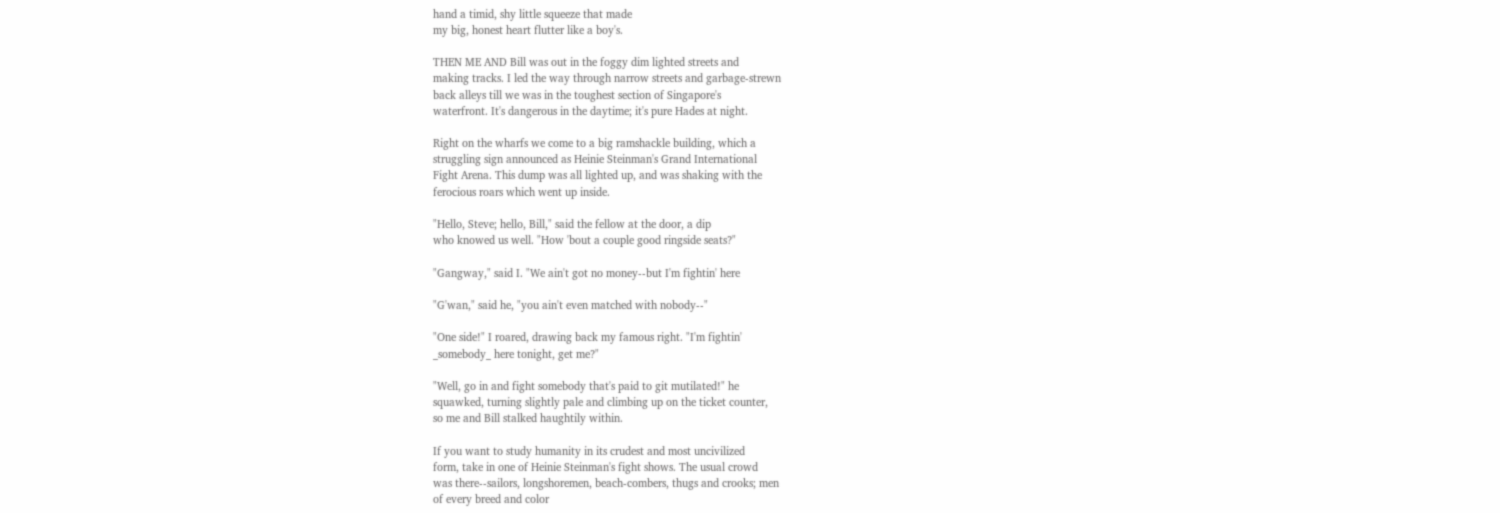hand a timid, shy little squeeze that made
my big, honest heart flutter like a boy's.

THEN ME AND Bill was out in the foggy dim lighted streets and
making tracks. I led the way through narrow streets and garbage-strewn
back alleys till we was in the toughest section of Singapore's
waterfront. It's dangerous in the daytime; it's pure Hades at night.

Right on the wharfs we come to a big ramshackle building, which a
struggling sign announced as Heinie Steinman's Grand International
Fight Arena. This dump was all lighted up, and was shaking with the
ferocious roars which went up inside.

"Hello, Steve; hello, Bill," said the fellow at the door, a dip
who knowed us well. "How 'bout a couple good ringside seats?"

"Gangway," said I. "We ain't got no money--but I'm fightin' here

"G'wan," said he, "you ain't even matched with nobody--"

"One side!" I roared, drawing back my famous right. "I'm fightin'
_somebody_ here tonight, get me?"

"Well, go in and fight somebody that's paid to git mutilated!" he
squawked, turning slightly pale and climbing up on the ticket counter,
so me and Bill stalked haughtily within.

If you want to study humanity in its crudest and most uncivilized
form, take in one of Heinie Steinman's fight shows. The usual crowd
was there--sailors, longshoremen, beach-combers, thugs and crooks; men
of every breed and color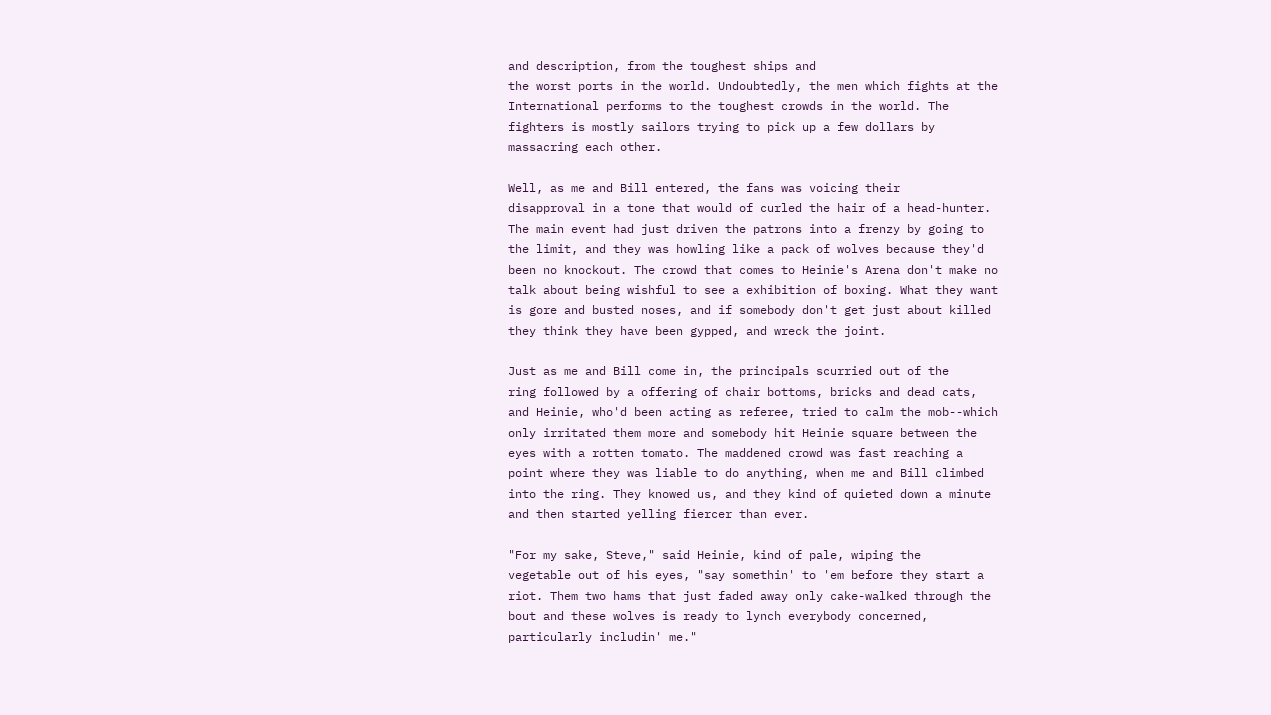and description, from the toughest ships and
the worst ports in the world. Undoubtedly, the men which fights at the
International performs to the toughest crowds in the world. The
fighters is mostly sailors trying to pick up a few dollars by
massacring each other.

Well, as me and Bill entered, the fans was voicing their
disapproval in a tone that would of curled the hair of a head-hunter.
The main event had just driven the patrons into a frenzy by going to
the limit, and they was howling like a pack of wolves because they'd
been no knockout. The crowd that comes to Heinie's Arena don't make no
talk about being wishful to see a exhibition of boxing. What they want
is gore and busted noses, and if somebody don't get just about killed
they think they have been gypped, and wreck the joint.

Just as me and Bill come in, the principals scurried out of the
ring followed by a offering of chair bottoms, bricks and dead cats,
and Heinie, who'd been acting as referee, tried to calm the mob--which
only irritated them more and somebody hit Heinie square between the
eyes with a rotten tomato. The maddened crowd was fast reaching a
point where they was liable to do anything, when me and Bill climbed
into the ring. They knowed us, and they kind of quieted down a minute
and then started yelling fiercer than ever.

"For my sake, Steve," said Heinie, kind of pale, wiping the
vegetable out of his eyes, "say somethin' to 'em before they start a
riot. Them two hams that just faded away only cake-walked through the
bout and these wolves is ready to lynch everybody concerned,
particularly includin' me."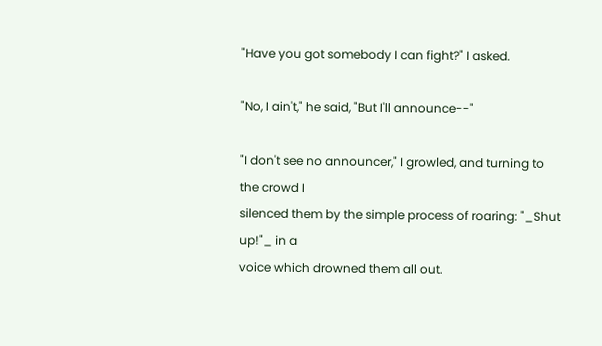"Have you got somebody I can fight?" I asked.

"No, I ain't," he said, "But I'll announce--"

"I don't see no announcer," I growled, and turning to the crowd I
silenced them by the simple process of roaring: "_Shut up!"_ in a
voice which drowned them all out.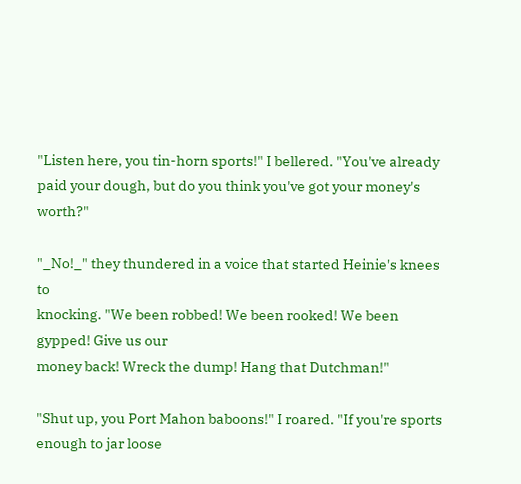"Listen here, you tin-horn sports!" I bellered. "You've already
paid your dough, but do you think you've got your money's worth?"

"_No!_" they thundered in a voice that started Heinie's knees to
knocking. "We been robbed! We been rooked! We been gypped! Give us our
money back! Wreck the dump! Hang that Dutchman!"

"Shut up, you Port Mahon baboons!" I roared. "If you're sports
enough to jar loose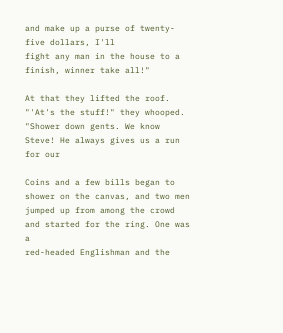and make up a purse of twenty-five dollars, I'll
fight any man in the house to a finish, winner take all!"

At that they lifted the roof. "'At's the stuff!" they whooped.
"Shower down gents. We know Steve! He always gives us a run for our

Coins and a few bills began to shower on the canvas, and two men
jumped up from among the crowd and started for the ring. One was a
red-headed Englishman and the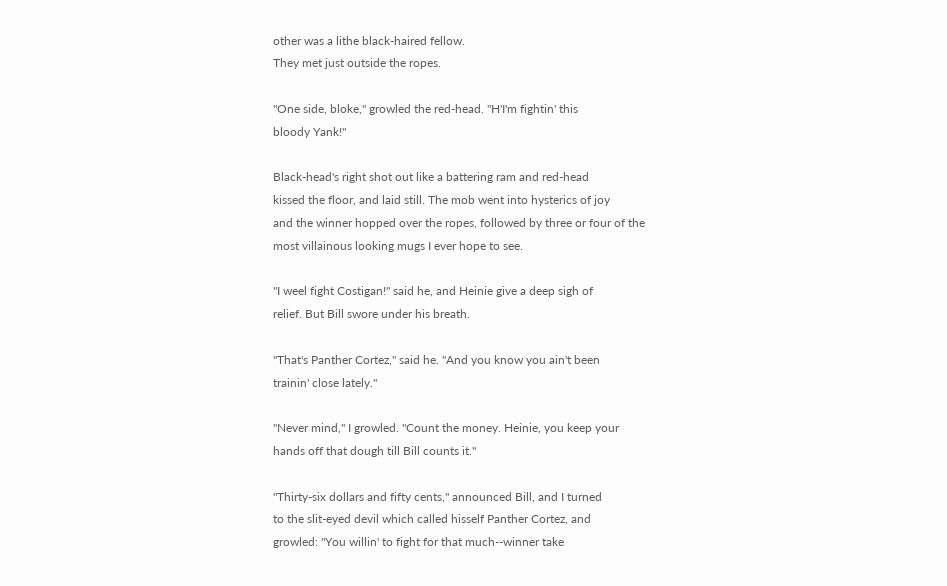other was a lithe black-haired fellow.
They met just outside the ropes.

"One side, bloke," growled the red-head. "H'I'm fightin' this
bloody Yank!"

Black-head's right shot out like a battering ram and red-head
kissed the floor, and laid still. The mob went into hysterics of joy
and the winner hopped over the ropes, followed by three or four of the
most villainous looking mugs I ever hope to see.

"I weel fight Costigan!" said he, and Heinie give a deep sigh of
relief. But Bill swore under his breath.

"That's Panther Cortez," said he. "And you know you ain't been
trainin' close lately."

"Never mind," I growled. "Count the money. Heinie, you keep your
hands off that dough till Bill counts it."

"Thirty-six dollars and fifty cents," announced Bill, and I turned
to the slit-eyed devil which called hisself Panther Cortez, and
growled: "You willin' to fight for that much--winner take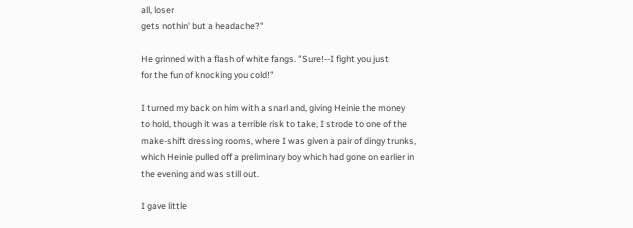all, loser
gets nothin' but a headache?"

He grinned with a flash of white fangs. "Sure!--I fight you just
for the fun of knocking you cold!"

I turned my back on him with a snarl and, giving Heinie the money
to hold, though it was a terrible risk to take, I strode to one of the
make-shift dressing rooms, where I was given a pair of dingy trunks,
which Heinie pulled off a preliminary boy which had gone on earlier in
the evening and was still out.

I gave little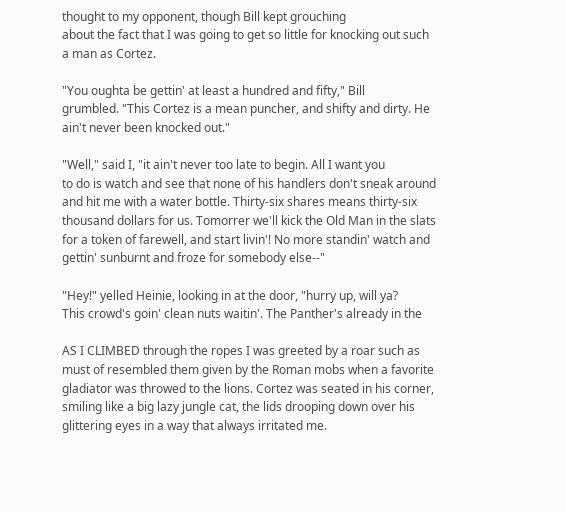thought to my opponent, though Bill kept grouching
about the fact that I was going to get so little for knocking out such
a man as Cortez.

"You oughta be gettin' at least a hundred and fifty," Bill
grumbled. "This Cortez is a mean puncher, and shifty and dirty. He
ain't never been knocked out."

"Well," said I, "it ain't never too late to begin. All I want you
to do is watch and see that none of his handlers don't sneak around
and hit me with a water bottle. Thirty-six shares means thirty-six
thousand dollars for us. Tomorrer we'll kick the Old Man in the slats
for a token of farewell, and start livin'! No more standin' watch and
gettin' sunburnt and froze for somebody else--"

"Hey!" yelled Heinie, looking in at the door, "hurry up, will ya?
This crowd's goin' clean nuts waitin'. The Panther's already in the

AS I CLIMBED through the ropes I was greeted by a roar such as
must of resembled them given by the Roman mobs when a favorite
gladiator was throwed to the lions. Cortez was seated in his corner,
smiling like a big lazy jungle cat, the lids drooping down over his
glittering eyes in a way that always irritated me.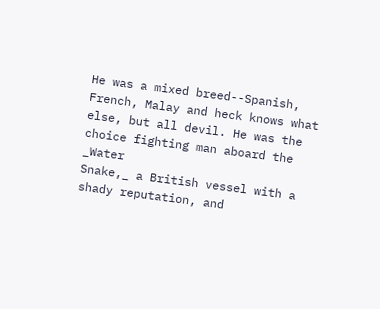He was a mixed breed--Spanish, French, Malay and heck knows what
else, but all devil. He was the choice fighting man aboard the _Water
Snake,_ a British vessel with a shady reputation, and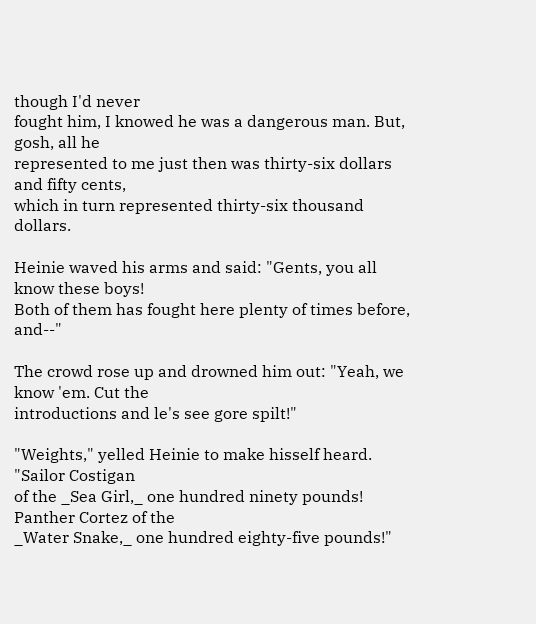though I'd never
fought him, I knowed he was a dangerous man. But, gosh, all he
represented to me just then was thirty-six dollars and fifty cents,
which in turn represented thirty-six thousand dollars.

Heinie waved his arms and said: "Gents, you all know these boys!
Both of them has fought here plenty of times before, and--"

The crowd rose up and drowned him out: "Yeah, we know 'em. Cut the
introductions and le's see gore spilt!"

"Weights," yelled Heinie to make hisself heard. "Sailor Costigan
of the _Sea Girl,_ one hundred ninety pounds! Panther Cortez of the
_Water Snake,_ one hundred eighty-five pounds!"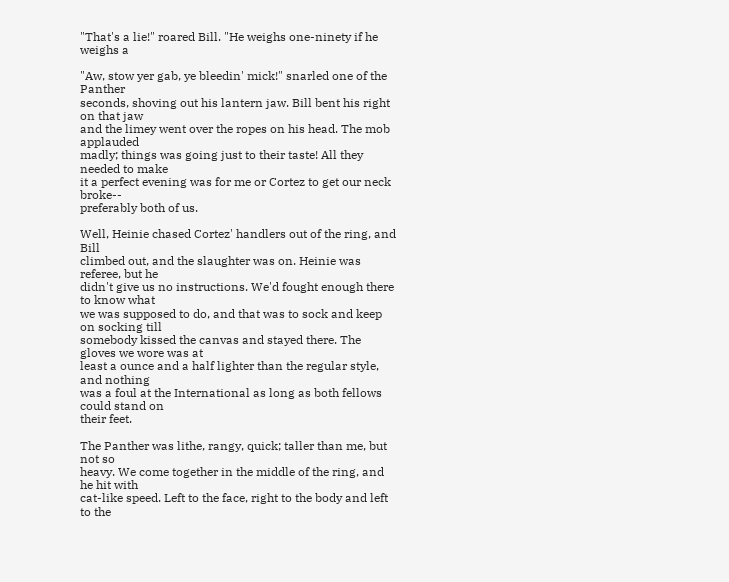"That's a lie!" roared Bill. "He weighs one-ninety if he weighs a

"Aw, stow yer gab, ye bleedin' mick!" snarled one of the Panther
seconds, shoving out his lantern jaw. Bill bent his right on that jaw
and the limey went over the ropes on his head. The mob applauded
madly; things was going just to their taste! All they needed to make
it a perfect evening was for me or Cortez to get our neck broke--
preferably both of us.

Well, Heinie chased Cortez' handlers out of the ring, and Bill
climbed out, and the slaughter was on. Heinie was referee, but he
didn't give us no instructions. We'd fought enough there to know what
we was supposed to do, and that was to sock and keep on socking till
somebody kissed the canvas and stayed there. The gloves we wore was at
least a ounce and a half lighter than the regular style, and nothing
was a foul at the International as long as both fellows could stand on
their feet.

The Panther was lithe, rangy, quick; taller than me, but not so
heavy. We come together in the middle of the ring, and he hit with
cat-like speed. Left to the face, right to the body and left to the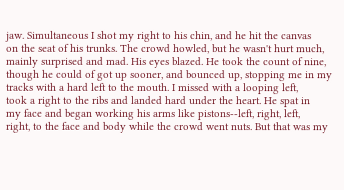jaw. Simultaneous I shot my right to his chin, and he hit the canvas
on the seat of his trunks. The crowd howled, but he wasn't hurt much,
mainly surprised and mad. His eyes blazed. He took the count of nine,
though he could of got up sooner, and bounced up, stopping me in my
tracks with a hard left to the mouth. I missed with a looping left,
took a right to the ribs and landed hard under the heart. He spat in
my face and began working his arms like pistons--left, right, left,
right, to the face and body while the crowd went nuts. But that was my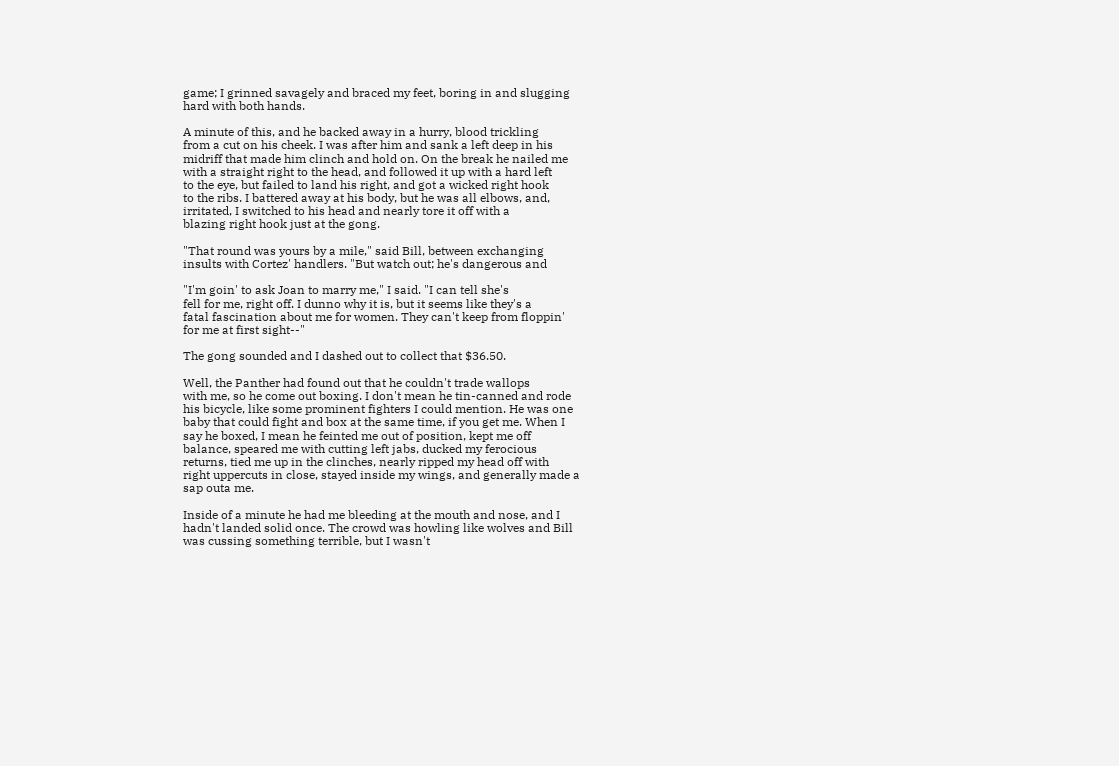game; I grinned savagely and braced my feet, boring in and slugging
hard with both hands.

A minute of this, and he backed away in a hurry, blood trickling
from a cut on his cheek. I was after him and sank a left deep in his
midriff that made him clinch and hold on. On the break he nailed me
with a straight right to the head, and followed it up with a hard left
to the eye, but failed to land his right, and got a wicked right hook
to the ribs. I battered away at his body, but he was all elbows, and,
irritated, I switched to his head and nearly tore it off with a
blazing right hook just at the gong.

"That round was yours by a mile," said Bill, between exchanging
insults with Cortez' handlers. "But watch out; he's dangerous and

"I'm goin' to ask Joan to marry me," I said. "I can tell she's
fell for me, right off. I dunno why it is, but it seems like they's a
fatal fascination about me for women. They can't keep from floppin'
for me at first sight--"

The gong sounded and I dashed out to collect that $36.50.

Well, the Panther had found out that he couldn't trade wallops
with me, so he come out boxing. I don't mean he tin-canned and rode
his bicycle, like some prominent fighters I could mention. He was one
baby that could fight and box at the same time, if you get me. When I
say he boxed, I mean he feinted me out of position, kept me off
balance, speared me with cutting left jabs, ducked my ferocious
returns, tied me up in the clinches, nearly ripped my head off with
right uppercuts in close, stayed inside my wings, and generally made a
sap outa me.

Inside of a minute he had me bleeding at the mouth and nose, and I
hadn't landed solid once. The crowd was howling like wolves and Bill
was cussing something terrible, but I wasn't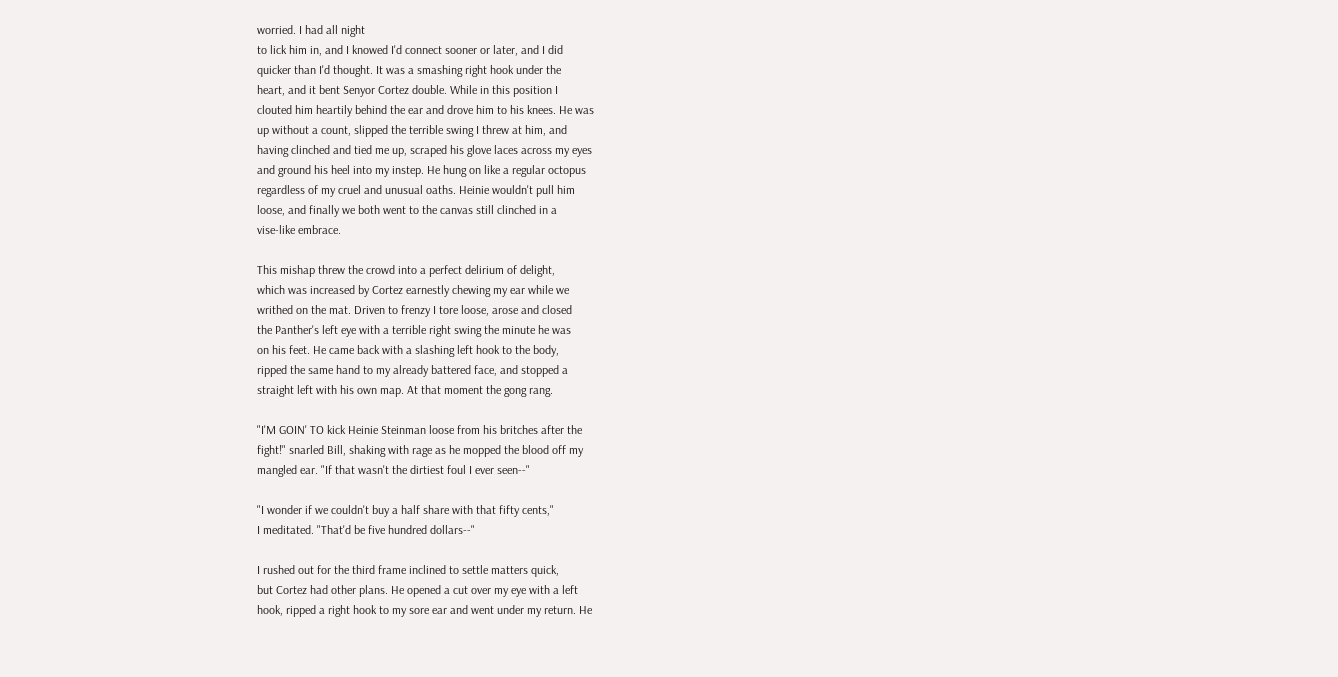worried. I had all night
to lick him in, and I knowed I'd connect sooner or later, and I did
quicker than I'd thought. It was a smashing right hook under the
heart, and it bent Senyor Cortez double. While in this position I
clouted him heartily behind the ear and drove him to his knees. He was
up without a count, slipped the terrible swing I threw at him, and
having clinched and tied me up, scraped his glove laces across my eyes
and ground his heel into my instep. He hung on like a regular octopus
regardless of my cruel and unusual oaths. Heinie wouldn't pull him
loose, and finally we both went to the canvas still clinched in a
vise-like embrace.

This mishap threw the crowd into a perfect delirium of delight,
which was increased by Cortez earnestly chewing my ear while we
writhed on the mat. Driven to frenzy I tore loose, arose and closed
the Panther's left eye with a terrible right swing the minute he was
on his feet. He came back with a slashing left hook to the body,
ripped the same hand to my already battered face, and stopped a
straight left with his own map. At that moment the gong rang.

"I'M GOIN' TO kick Heinie Steinman loose from his britches after the
fight!" snarled Bill, shaking with rage as he mopped the blood off my
mangled ear. "If that wasn't the dirtiest foul I ever seen--"

"I wonder if we couldn't buy a half share with that fifty cents,"
I meditated. "That'd be five hundred dollars--"

I rushed out for the third frame inclined to settle matters quick,
but Cortez had other plans. He opened a cut over my eye with a left
hook, ripped a right hook to my sore ear and went under my return. He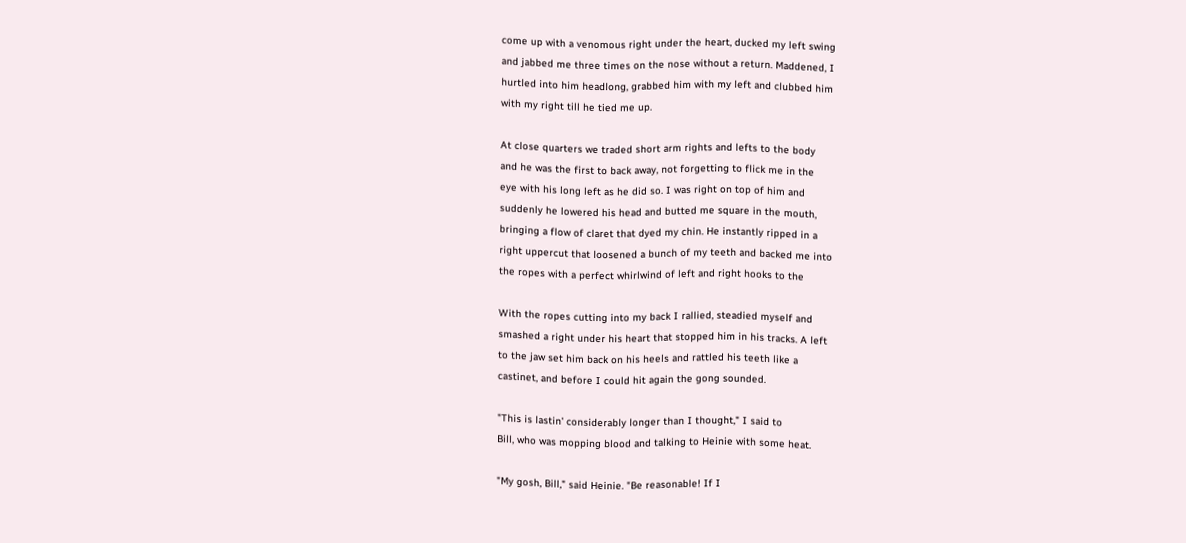come up with a venomous right under the heart, ducked my left swing
and jabbed me three times on the nose without a return. Maddened, I
hurtled into him headlong, grabbed him with my left and clubbed him
with my right till he tied me up.

At close quarters we traded short arm rights and lefts to the body
and he was the first to back away, not forgetting to flick me in the
eye with his long left as he did so. I was right on top of him and
suddenly he lowered his head and butted me square in the mouth,
bringing a flow of claret that dyed my chin. He instantly ripped in a
right uppercut that loosened a bunch of my teeth and backed me into
the ropes with a perfect whirlwind of left and right hooks to the

With the ropes cutting into my back I rallied, steadied myself and
smashed a right under his heart that stopped him in his tracks. A left
to the jaw set him back on his heels and rattled his teeth like a
castinet, and before I could hit again the gong sounded.

"This is lastin' considerably longer than I thought," I said to
Bill, who was mopping blood and talking to Heinie with some heat.

"My gosh, Bill," said Heinie. "Be reasonable! If I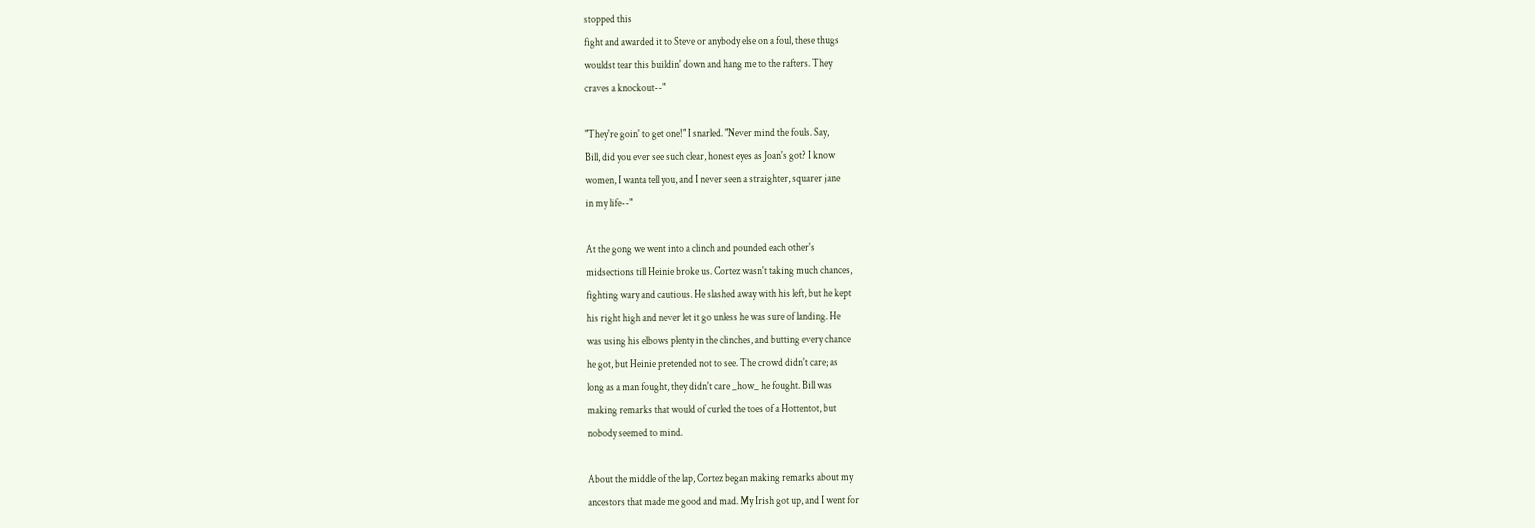stopped this
fight and awarded it to Steve or anybody else on a foul, these thugs
wouldst tear this buildin' down and hang me to the rafters. They
craves a knockout--"

"They're goin' to get one!" I snarled. "Never mind the fouls. Say,
Bill, did you ever see such clear, honest eyes as Joan's got? I know
women, I wanta tell you, and I never seen a straighter, squarer jane
in my life--"

At the gong we went into a clinch and pounded each other's
midsections till Heinie broke us. Cortez wasn't taking much chances,
fighting wary and cautious. He slashed away with his left, but he kept
his right high and never let it go unless he was sure of landing. He
was using his elbows plenty in the clinches, and butting every chance
he got, but Heinie pretended not to see. The crowd didn't care; as
long as a man fought, they didn't care _how_ he fought. Bill was
making remarks that would of curled the toes of a Hottentot, but
nobody seemed to mind.

About the middle of the lap, Cortez began making remarks about my
ancestors that made me good and mad. My Irish got up, and I went for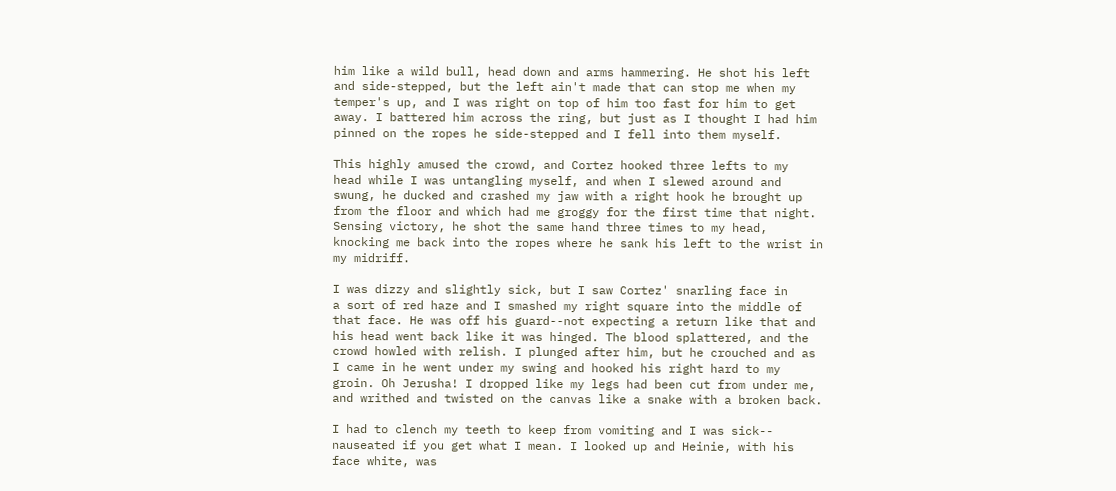him like a wild bull, head down and arms hammering. He shot his left
and side-stepped, but the left ain't made that can stop me when my
temper's up, and I was right on top of him too fast for him to get
away. I battered him across the ring, but just as I thought I had him
pinned on the ropes he side-stepped and I fell into them myself.

This highly amused the crowd, and Cortez hooked three lefts to my
head while I was untangling myself, and when I slewed around and
swung, he ducked and crashed my jaw with a right hook he brought up
from the floor and which had me groggy for the first time that night.
Sensing victory, he shot the same hand three times to my head,
knocking me back into the ropes where he sank his left to the wrist in
my midriff.

I was dizzy and slightly sick, but I saw Cortez' snarling face in
a sort of red haze and I smashed my right square into the middle of
that face. He was off his guard--not expecting a return like that and
his head went back like it was hinged. The blood splattered, and the
crowd howled with relish. I plunged after him, but he crouched and as
I came in he went under my swing and hooked his right hard to my
groin. Oh Jerusha! I dropped like my legs had been cut from under me,
and writhed and twisted on the canvas like a snake with a broken back.

I had to clench my teeth to keep from vomiting and I was sick--
nauseated if you get what I mean. I looked up and Heinie, with his
face white, was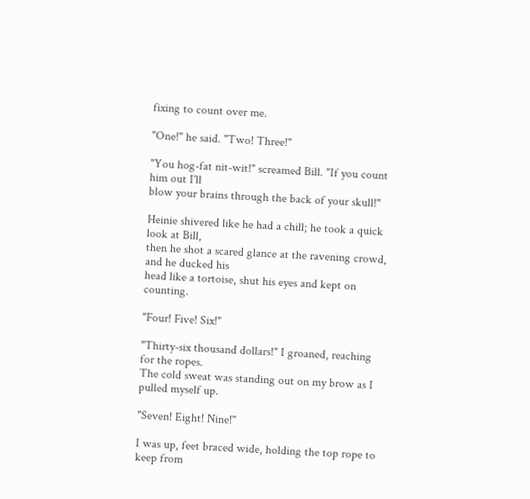fixing to count over me.

"One!" he said. "Two! Three!"

"You hog-fat nit-wit!" screamed Bill. "If you count him out I'll
blow your brains through the back of your skull!"

Heinie shivered like he had a chill; he took a quick look at Bill,
then he shot a scared glance at the ravening crowd, and he ducked his
head like a tortoise, shut his eyes and kept on counting.

"Four! Five! Six!"

"Thirty-six thousand dollars!" I groaned, reaching for the ropes.
The cold sweat was standing out on my brow as I pulled myself up.

"Seven! Eight! Nine!"

I was up, feet braced wide, holding the top rope to keep from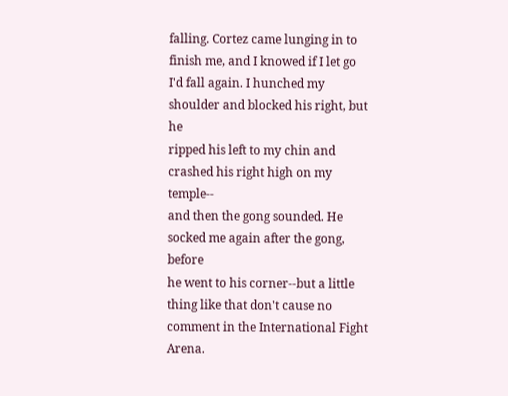falling. Cortez came lunging in to finish me, and I knowed if I let go
I'd fall again. I hunched my shoulder and blocked his right, but he
ripped his left to my chin and crashed his right high on my temple--
and then the gong sounded. He socked me again after the gong, before
he went to his corner--but a little thing like that don't cause no
comment in the International Fight Arena.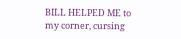BILL HELPED ME to my corner, cursing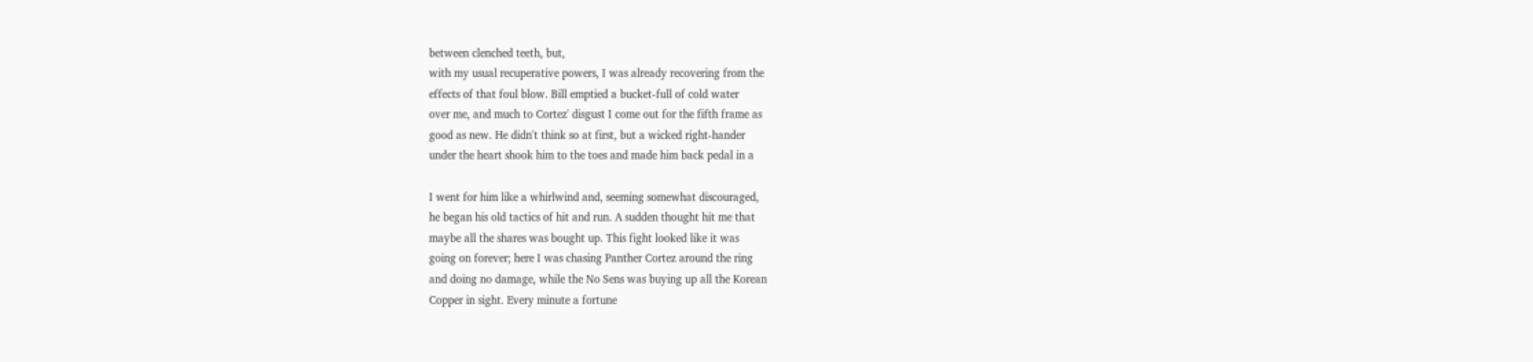between clenched teeth, but,
with my usual recuperative powers, I was already recovering from the
effects of that foul blow. Bill emptied a bucket-full of cold water
over me, and much to Cortez' disgust I come out for the fifth frame as
good as new. He didn't think so at first, but a wicked right-hander
under the heart shook him to the toes and made him back pedal in a

I went for him like a whirlwind and, seeming somewhat discouraged,
he began his old tactics of hit and run. A sudden thought hit me that
maybe all the shares was bought up. This fight looked like it was
going on forever; here I was chasing Panther Cortez around the ring
and doing no damage, while the No Sens was buying up all the Korean
Copper in sight. Every minute a fortune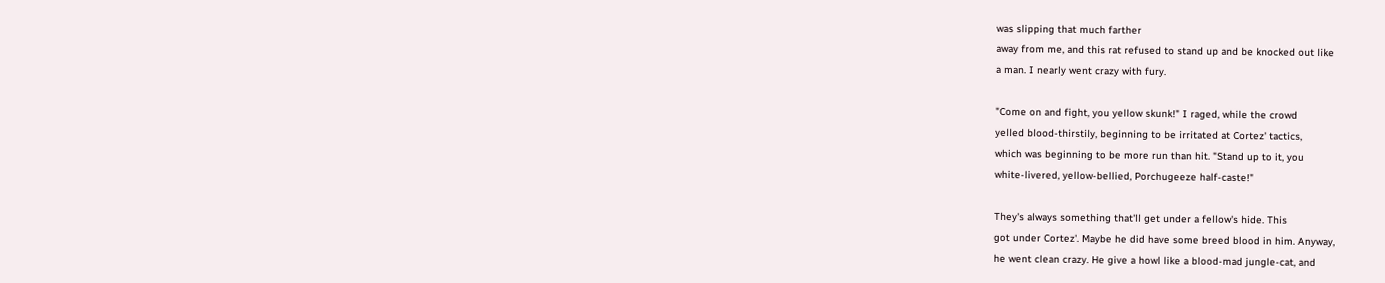was slipping that much farther
away from me, and this rat refused to stand up and be knocked out like
a man. I nearly went crazy with fury.

"Come on and fight, you yellow skunk!" I raged, while the crowd
yelled blood-thirstily, beginning to be irritated at Cortez' tactics,
which was beginning to be more run than hit. "Stand up to it, you
white-livered, yellow-bellied, Porchugeeze half-caste!"

They's always something that'll get under a fellow's hide. This
got under Cortez'. Maybe he did have some breed blood in him. Anyway,
he went clean crazy. He give a howl like a blood-mad jungle-cat, and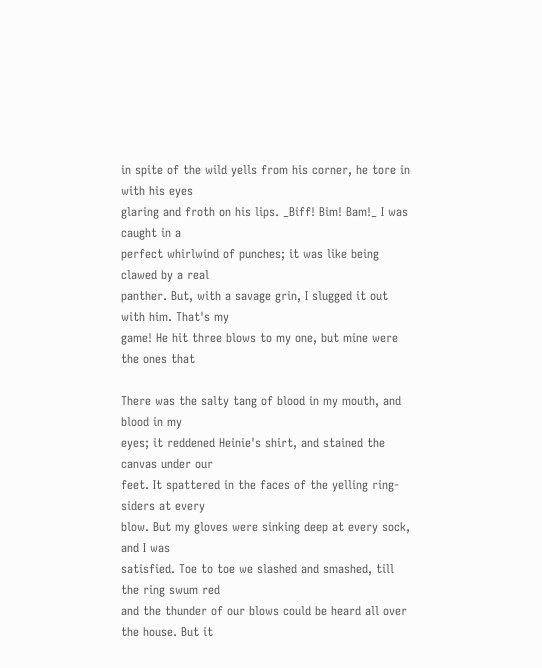in spite of the wild yells from his corner, he tore in with his eyes
glaring and froth on his lips. _Biff! Bim! Bam!_ I was caught in a
perfect whirlwind of punches; it was like being clawed by a real
panther. But, with a savage grin, I slugged it out with him. That's my
game! He hit three blows to my one, but mine were the ones that

There was the salty tang of blood in my mouth, and blood in my
eyes; it reddened Heinie's shirt, and stained the canvas under our
feet. It spattered in the faces of the yelling ring-siders at every
blow. But my gloves were sinking deep at every sock, and I was
satisfied. Toe to toe we slashed and smashed, till the ring swum red
and the thunder of our blows could be heard all over the house. But it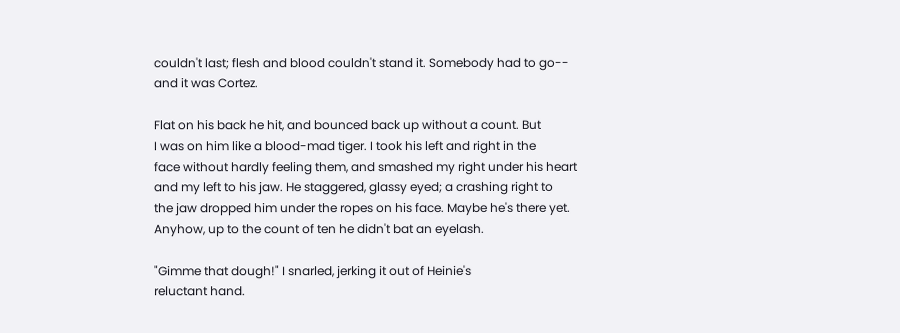couldn't last; flesh and blood couldn't stand it. Somebody had to go--
and it was Cortez.

Flat on his back he hit, and bounced back up without a count. But
I was on him like a blood-mad tiger. I took his left and right in the
face without hardly feeling them, and smashed my right under his heart
and my left to his jaw. He staggered, glassy eyed; a crashing right to
the jaw dropped him under the ropes on his face. Maybe he's there yet.
Anyhow, up to the count of ten he didn't bat an eyelash.

"Gimme that dough!" I snarled, jerking it out of Heinie's
reluctant hand.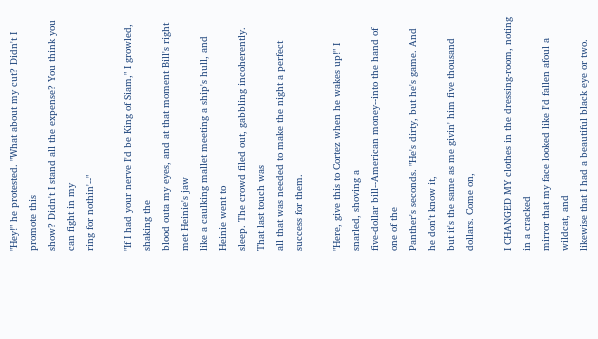"Hey!" he protested. "What about my cut? Didn't I promote this
show? Didn't I stand all the expense? You think you can fight in my
ring for nothin'--"

"If I had your nerve I'd be King of Siam," I growled, shaking the
blood outa my eyes, and at that moment Bill's right met Heinie's jaw
like a caulking mallet meeting a ship's hull, and Heinie went to
sleep. The crowd filed out, gabbling incoherently. That last touch was
all that was needed to make the night a perfect success for them.

"Here, give this to Cortez when he wakes up!" I snarled, shoving a
five-dollar bill--American money--into the hand of one of the
Panther's seconds. "He's dirty, but he's game. And he don't know it,
but it's the same as me givin' him five thousand dollars. Come on,

I CHANGED MY clothes in the dressing-room, noting in a cracked
mirror that my face looked like I'd fallen afoul a wildcat, and
likewise that I had a beautiful black eye or two.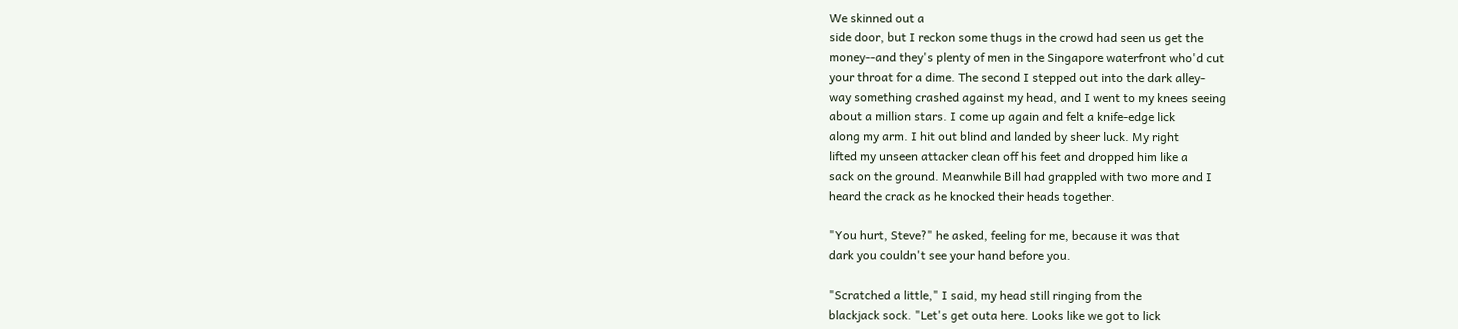We skinned out a
side door, but I reckon some thugs in the crowd had seen us get the
money--and they's plenty of men in the Singapore waterfront who'd cut
your throat for a dime. The second I stepped out into the dark alley-
way something crashed against my head, and I went to my knees seeing
about a million stars. I come up again and felt a knife-edge lick
along my arm. I hit out blind and landed by sheer luck. My right
lifted my unseen attacker clean off his feet and dropped him like a
sack on the ground. Meanwhile Bill had grappled with two more and I
heard the crack as he knocked their heads together.

"You hurt, Steve?" he asked, feeling for me, because it was that
dark you couldn't see your hand before you.

"Scratched a little," I said, my head still ringing from the
blackjack sock. "Let's get outa here. Looks like we got to lick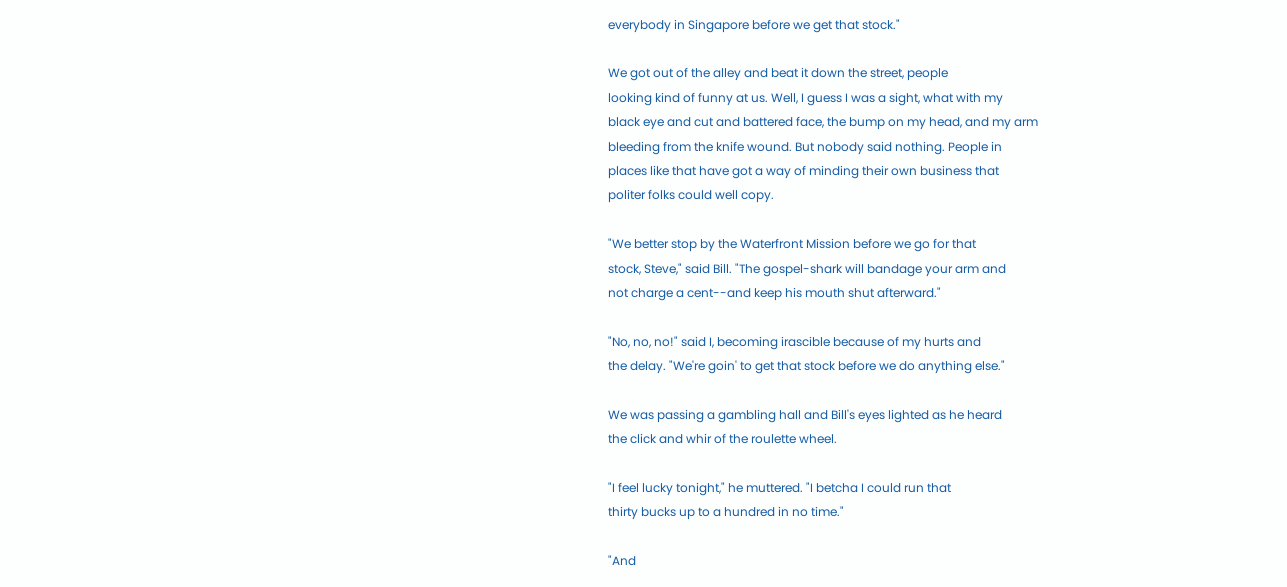everybody in Singapore before we get that stock."

We got out of the alley and beat it down the street, people
looking kind of funny at us. Well, I guess I was a sight, what with my
black eye and cut and battered face, the bump on my head, and my arm
bleeding from the knife wound. But nobody said nothing. People in
places like that have got a way of minding their own business that
politer folks could well copy.

"We better stop by the Waterfront Mission before we go for that
stock, Steve," said Bill. "The gospel-shark will bandage your arm and
not charge a cent--and keep his mouth shut afterward."

"No, no, no!" said I, becoming irascible because of my hurts and
the delay. "We're goin' to get that stock before we do anything else."

We was passing a gambling hall and Bill's eyes lighted as he heard
the click and whir of the roulette wheel.

"I feel lucky tonight," he muttered. "I betcha I could run that
thirty bucks up to a hundred in no time."

"And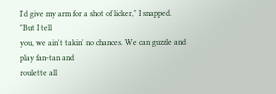I'd give my arm for a shot of licker," I snapped. "But I tell
you, we ain't takin' no chances. We can guzzle and play fan-tan and
roulette all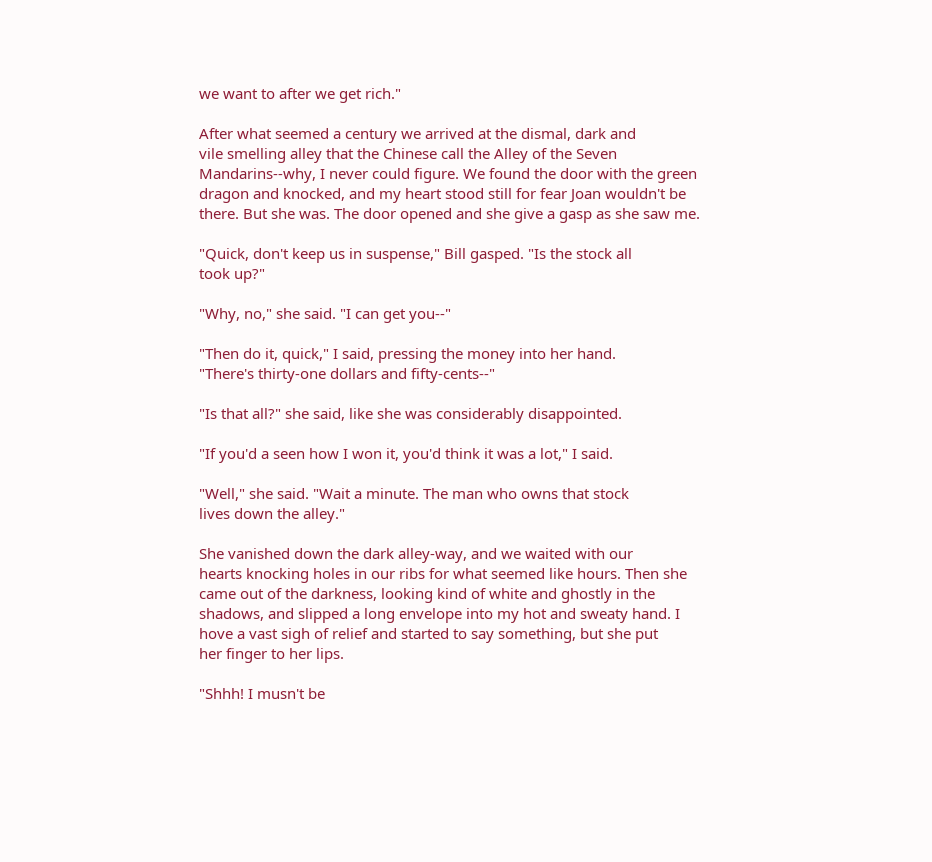we want to after we get rich."

After what seemed a century we arrived at the dismal, dark and
vile smelling alley that the Chinese call the Alley of the Seven
Mandarins--why, I never could figure. We found the door with the green
dragon and knocked, and my heart stood still for fear Joan wouldn't be
there. But she was. The door opened and she give a gasp as she saw me.

"Quick, don't keep us in suspense," Bill gasped. "Is the stock all
took up?"

"Why, no," she said. "I can get you--"

"Then do it, quick," I said, pressing the money into her hand.
"There's thirty-one dollars and fifty-cents--"

"Is that all?" she said, like she was considerably disappointed.

"If you'd a seen how I won it, you'd think it was a lot," I said.

"Well," she said. "Wait a minute. The man who owns that stock
lives down the alley."

She vanished down the dark alley-way, and we waited with our
hearts knocking holes in our ribs for what seemed like hours. Then she
came out of the darkness, looking kind of white and ghostly in the
shadows, and slipped a long envelope into my hot and sweaty hand. I
hove a vast sigh of relief and started to say something, but she put
her finger to her lips.

"Shhh! I musn't be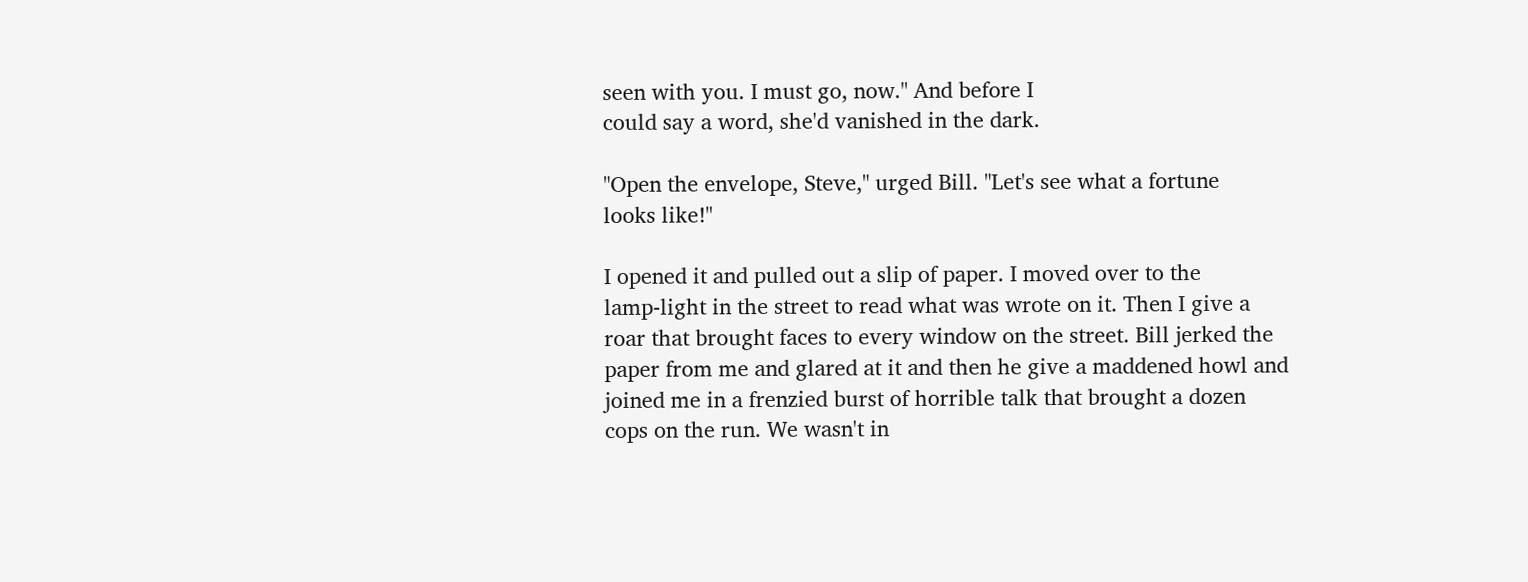seen with you. I must go, now." And before I
could say a word, she'd vanished in the dark.

"Open the envelope, Steve," urged Bill. "Let's see what a fortune
looks like!"

I opened it and pulled out a slip of paper. I moved over to the
lamp-light in the street to read what was wrote on it. Then I give a
roar that brought faces to every window on the street. Bill jerked the
paper from me and glared at it and then he give a maddened howl and
joined me in a frenzied burst of horrible talk that brought a dozen
cops on the run. We wasn't in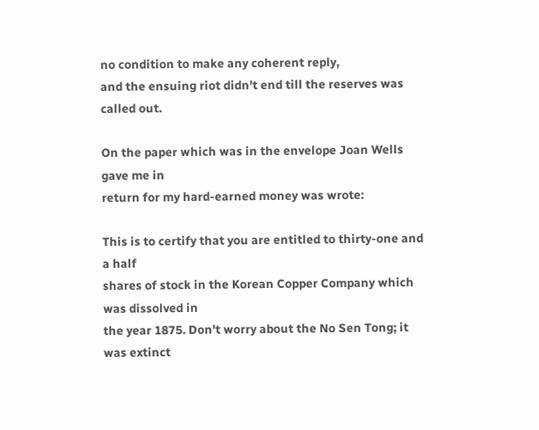no condition to make any coherent reply,
and the ensuing riot didn't end till the reserves was called out.

On the paper which was in the envelope Joan Wells gave me in
return for my hard-earned money was wrote:

This is to certify that you are entitled to thirty-one and a half
shares of stock in the Korean Copper Company which was dissolved in
the year 1875. Don't worry about the No Sen Tong; it was extinct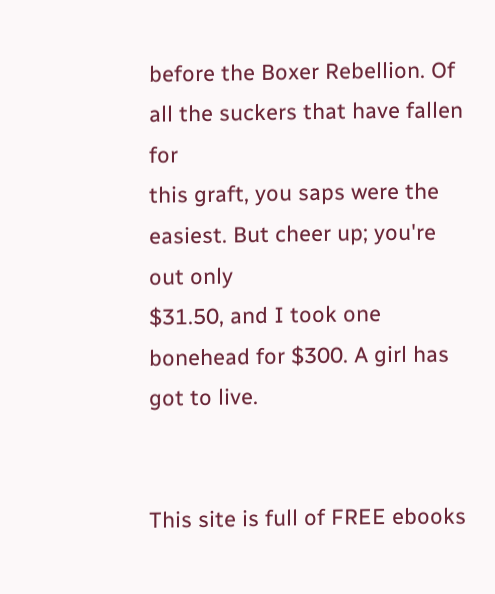before the Boxer Rebellion. Of all the suckers that have fallen for
this graft, you saps were the easiest. But cheer up; you're out only
$31.50, and I took one bonehead for $300. A girl has got to live.


This site is full of FREE ebooks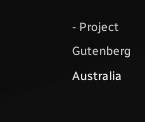- Project Gutenberg Australia